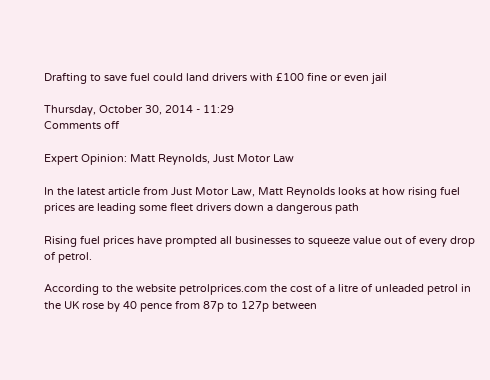Drafting to save fuel could land drivers with £100 fine or even jail

Thursday, October 30, 2014 - 11:29
Comments off

Expert Opinion: Matt Reynolds, Just Motor Law

In the latest article from Just Motor Law, Matt Reynolds looks at how rising fuel prices are leading some fleet drivers down a dangerous path

Rising fuel prices have prompted all businesses to squeeze value out of every drop of petrol.

According to the website petrolprices.com the cost of a litre of unleaded petrol in the UK rose by 40 pence from 87p to 127p between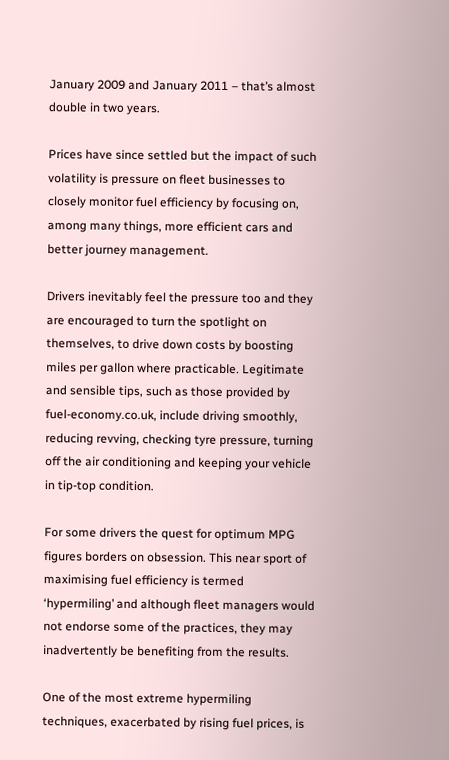January 2009 and January 2011 – that’s almost double in two years.

Prices have since settled but the impact of such volatility is pressure on fleet businesses to closely monitor fuel efficiency by focusing on, among many things, more efficient cars and better journey management.

Drivers inevitably feel the pressure too and they are encouraged to turn the spotlight on themselves, to drive down costs by boosting miles per gallon where practicable. Legitimate and sensible tips, such as those provided by fuel-economy.co.uk, include driving smoothly, reducing revving, checking tyre pressure, turning off the air conditioning and keeping your vehicle in tip-top condition.

For some drivers the quest for optimum MPG figures borders on obsession. This near sport of maximising fuel efficiency is termed ‘hypermiling’ and although fleet managers would not endorse some of the practices, they may inadvertently be benefiting from the results.

One of the most extreme hypermiling techniques, exacerbated by rising fuel prices, is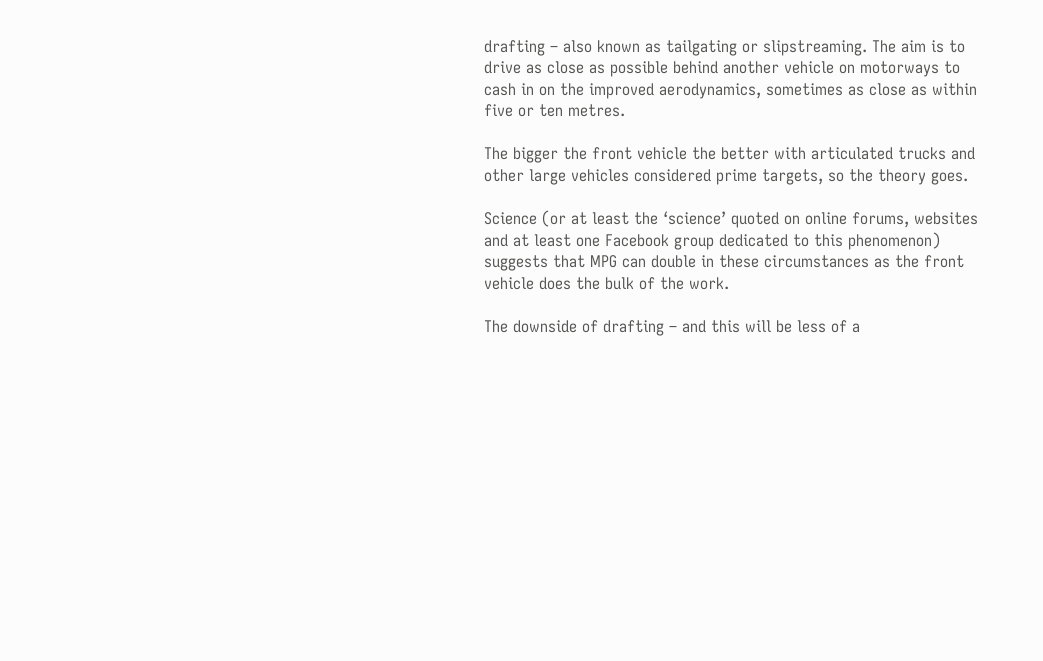drafting – also known as tailgating or slipstreaming. The aim is to drive as close as possible behind another vehicle on motorways to cash in on the improved aerodynamics, sometimes as close as within five or ten metres.

The bigger the front vehicle the better with articulated trucks and other large vehicles considered prime targets, so the theory goes.

Science (or at least the ‘science’ quoted on online forums, websites and at least one Facebook group dedicated to this phenomenon) suggests that MPG can double in these circumstances as the front vehicle does the bulk of the work.

The downside of drafting – and this will be less of a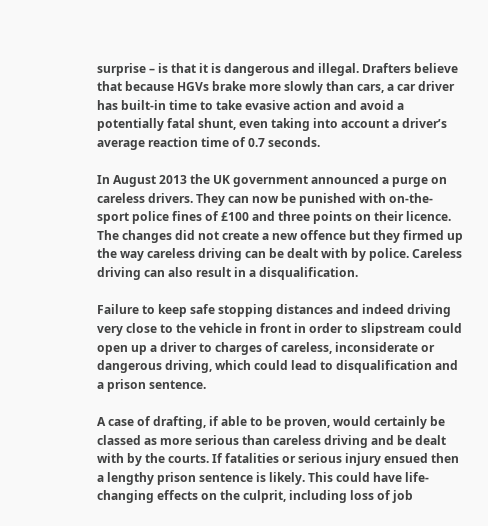surprise – is that it is dangerous and illegal. Drafters believe that because HGVs brake more slowly than cars, a car driver has built-in time to take evasive action and avoid a potentially fatal shunt, even taking into account a driver’s average reaction time of 0.7 seconds.

In August 2013 the UK government announced a purge on careless drivers. They can now be punished with on-the-sport police fines of £100 and three points on their licence. The changes did not create a new offence but they firmed up the way careless driving can be dealt with by police. Careless driving can also result in a disqualification.

Failure to keep safe stopping distances and indeed driving very close to the vehicle in front in order to slipstream could open up a driver to charges of careless, inconsiderate or dangerous driving, which could lead to disqualification and a prison sentence.

A case of drafting, if able to be proven, would certainly be classed as more serious than careless driving and be dealt with by the courts. If fatalities or serious injury ensued then a lengthy prison sentence is likely. This could have life-changing effects on the culprit, including loss of job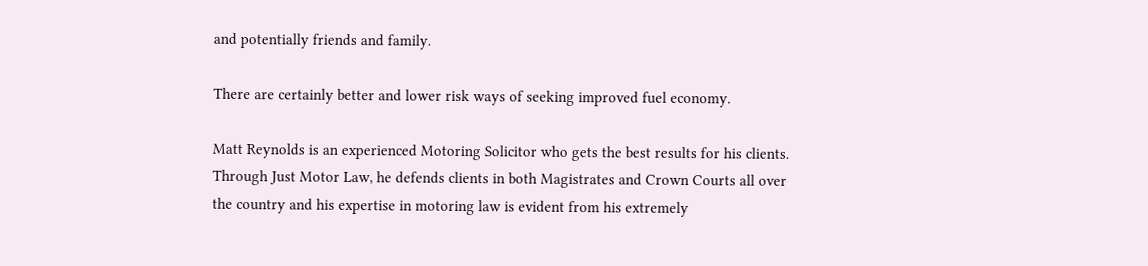and potentially friends and family.

There are certainly better and lower risk ways of seeking improved fuel economy.

Matt Reynolds is an experienced Motoring Solicitor who gets the best results for his clients. Through Just Motor Law, he defends clients in both Magistrates and Crown Courts all over the country and his expertise in motoring law is evident from his extremely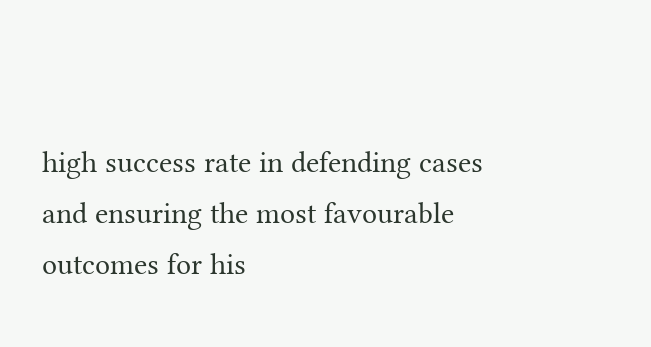high success rate in defending cases and ensuring the most favourable outcomes for his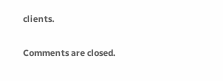clients.

Comments are closed.